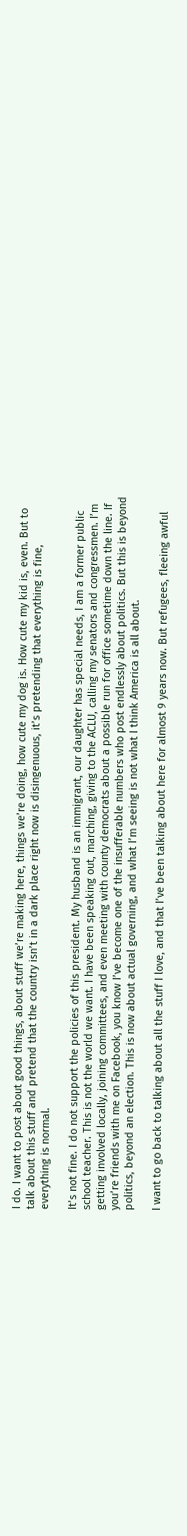I do. I want to post about good things, about stuff we’re making here, things we’re doing, how cute my dog is. How cute my kid is, even. But to talk about this stuff and pretend that the country isn’t in a dark place right now is disingenuous, it’s pretending that everything is fine, everything is normal.

It’s not fine. I do not support the policies of this president. My husband is an immigrant, our daughter has special needs, I am a former public school teacher. This is not the world we want. I have been speaking out, marching, giving to the ACLU, calling my senators and congressmen. I’m getting involved locally, joining committees, and even meeting with county democrats about a possible run for office sometime down the line. If you’re friends with me on Facebook, you know I’ve become one of the insufferable numbers who post endlessly about politics. But this is beyond politics, beyond an election. This is now about actual governing, and what I’m seeing is not what I think America is all about.

I want to go back to talking about all the stuff I love, and that I’ve been talking about here for almost 9 years now. But refugees, fleeing awful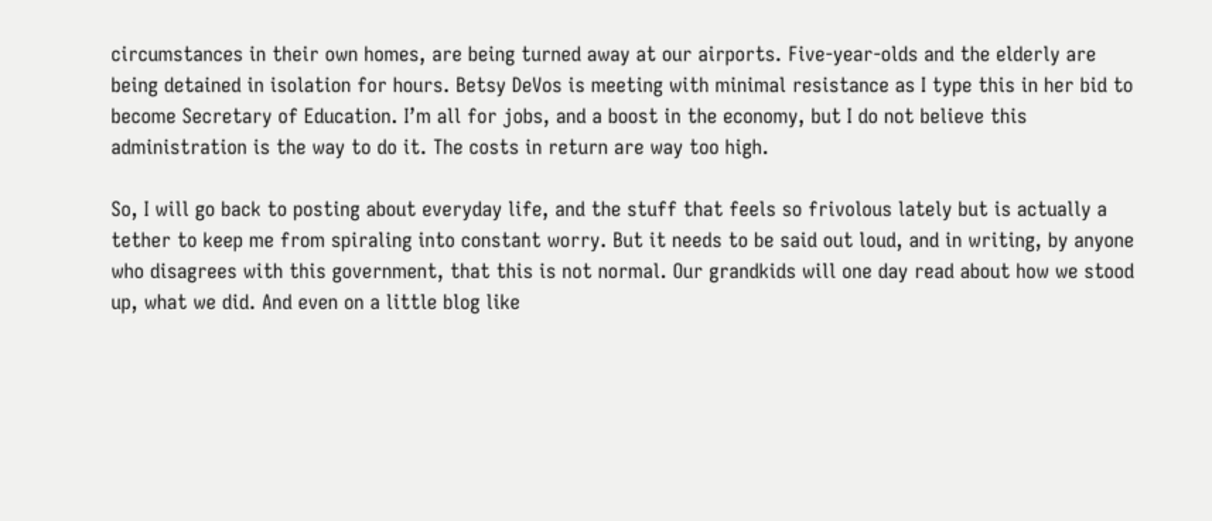circumstances in their own homes, are being turned away at our airports. Five-year-olds and the elderly are being detained in isolation for hours. Betsy DeVos is meeting with minimal resistance as I type this in her bid to become Secretary of Education. I’m all for jobs, and a boost in the economy, but I do not believe this administration is the way to do it. The costs in return are way too high.

So, I will go back to posting about everyday life, and the stuff that feels so frivolous lately but is actually a tether to keep me from spiraling into constant worry. But it needs to be said out loud, and in writing, by anyone who disagrees with this government, that this is not normal. Our grandkids will one day read about how we stood up, what we did. And even on a little blog like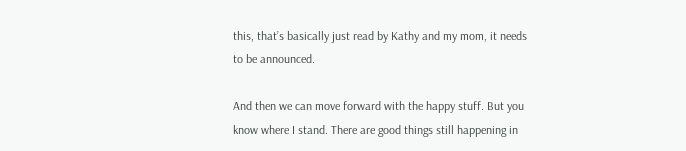this, that’s basically just read by Kathy and my mom, it needs to be announced.

And then we can move forward with the happy stuff. But you know where I stand. There are good things still happening in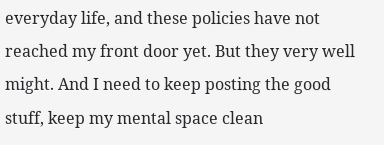everyday life, and these policies have not reached my front door yet. But they very well might. And I need to keep posting the good stuff, keep my mental space clean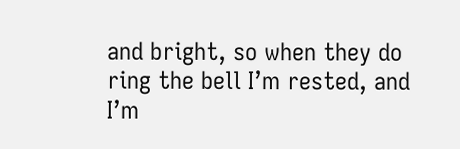and bright, so when they do ring the bell I’m rested, and I’m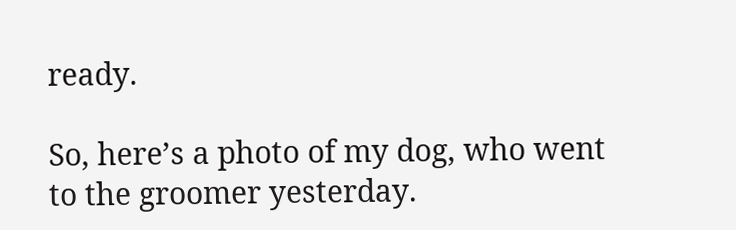ready.

So, here’s a photo of my dog, who went to the groomer yesterday.